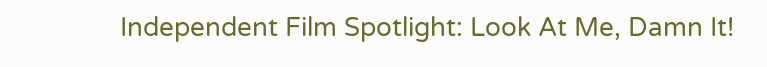Independent Film Spotlight: Look At Me, Damn It!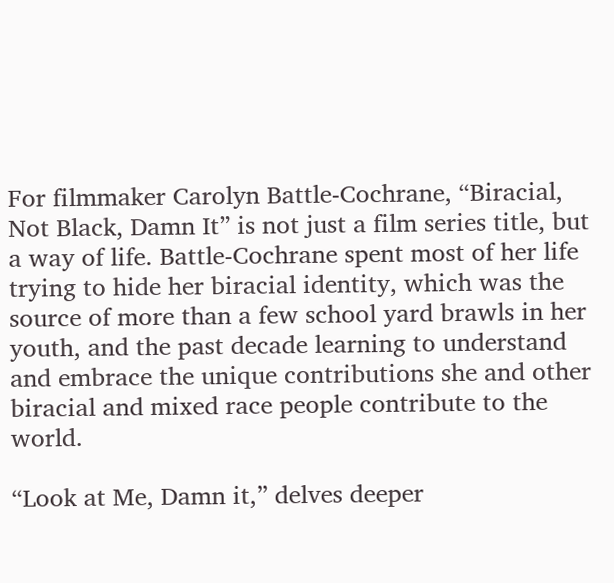For filmmaker Carolyn Battle-Cochrane, “Biracial, Not Black, Damn It” is not just a film series title, but a way of life. Battle-Cochrane spent most of her life trying to hide her biracial identity, which was the source of more than a few school yard brawls in her youth, and the past decade learning to understand and embrace the unique contributions she and other biracial and mixed race people contribute to the world.

“Look at Me, Damn it,” delves deeper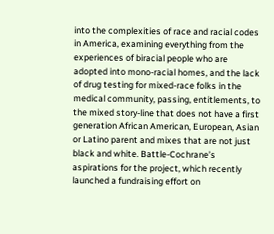into the complexities of race and racial codes in America, examining everything from the experiences of biracial people who are adopted into mono-racial homes, and the lack of drug testing for mixed-race folks in the medical community, passing, entitlements, to the mixed story-line that does not have a first generation African American, European, Asian or Latino parent and mixes that are not just black and white. Battle-Cochrane’s aspirations for the project, which recently launched a fundraising effort on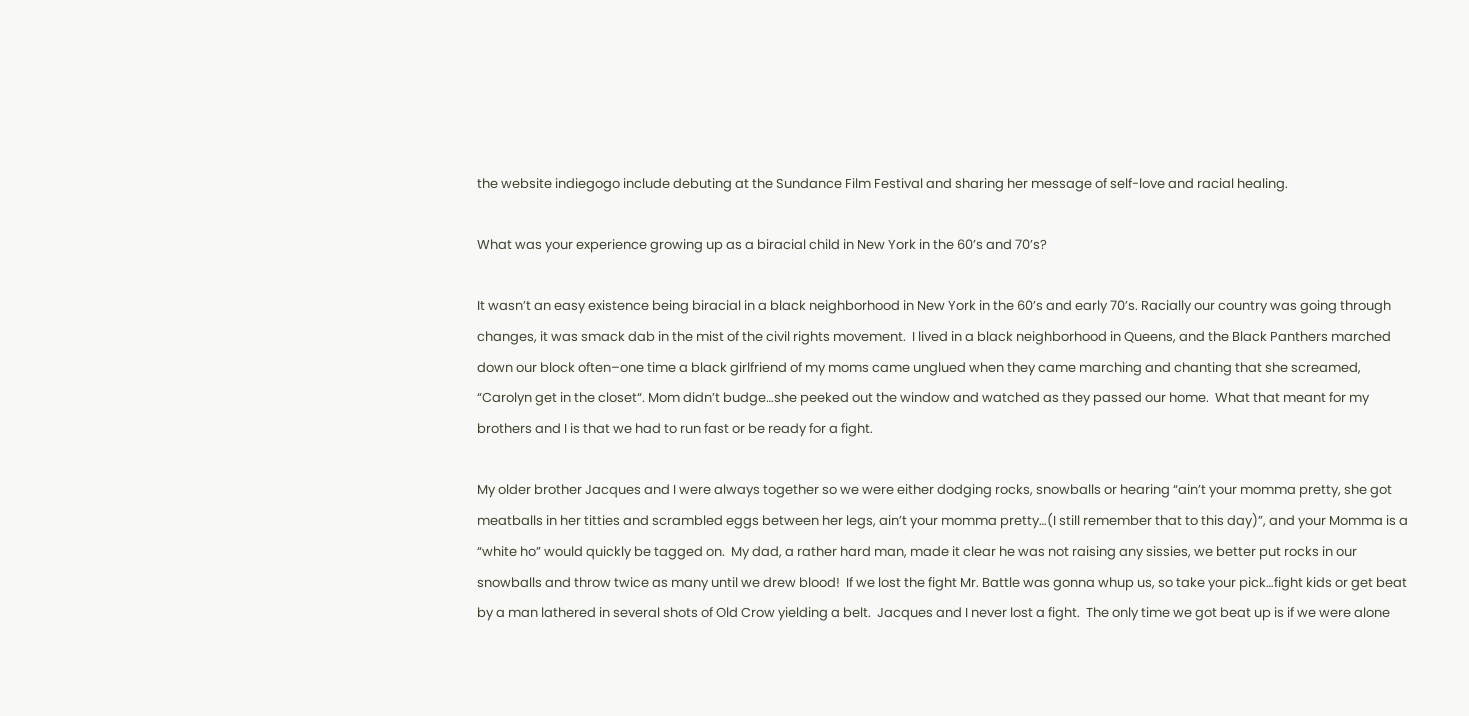the website indiegogo include debuting at the Sundance Film Festival and sharing her message of self-love and racial healing.

What was your experience growing up as a biracial child in New York in the 60’s and 70’s?

It wasn’t an easy existence being biracial in a black neighborhood in New York in the 60’s and early 70’s. Racially our country was going through changes, it was smack dab in the mist of the civil rights movement.  I lived in a black neighborhood in Queens, and the Black Panthers marched down our block often–one time a black girlfriend of my moms came unglued when they came marching and chanting that she screamed, “Carolyn get in the closet“. Mom didn’t budge…she peeked out the window and watched as they passed our home.  What that meant for my brothers and I is that we had to run fast or be ready for a fight.

My older brother Jacques and I were always together so we were either dodging rocks, snowballs or hearing “ain’t your momma pretty, she got meatballs in her titties and scrambled eggs between her legs, ain’t your momma pretty…(I still remember that to this day)”, and your Momma is a “white ho” would quickly be tagged on.  My dad, a rather hard man, made it clear he was not raising any sissies, we better put rocks in our snowballs and throw twice as many until we drew blood!  If we lost the fight Mr. Battle was gonna whup us, so take your pick…fight kids or get beat by a man lathered in several shots of Old Crow yielding a belt.  Jacques and I never lost a fight.  The only time we got beat up is if we were alone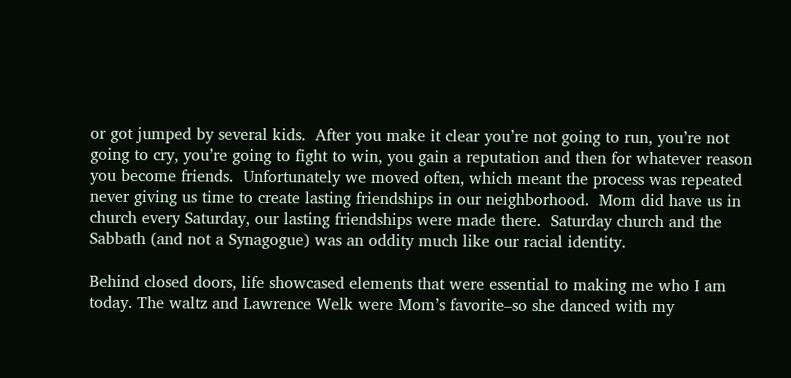or got jumped by several kids.  After you make it clear you’re not going to run, you’re not going to cry, you’re going to fight to win, you gain a reputation and then for whatever reason you become friends.  Unfortunately we moved often, which meant the process was repeated never giving us time to create lasting friendships in our neighborhood.  Mom did have us in church every Saturday, our lasting friendships were made there.  Saturday church and the Sabbath (and not a Synagogue) was an oddity much like our racial identity.

Behind closed doors, life showcased elements that were essential to making me who I am today. The waltz and Lawrence Welk were Mom’s favorite–so she danced with my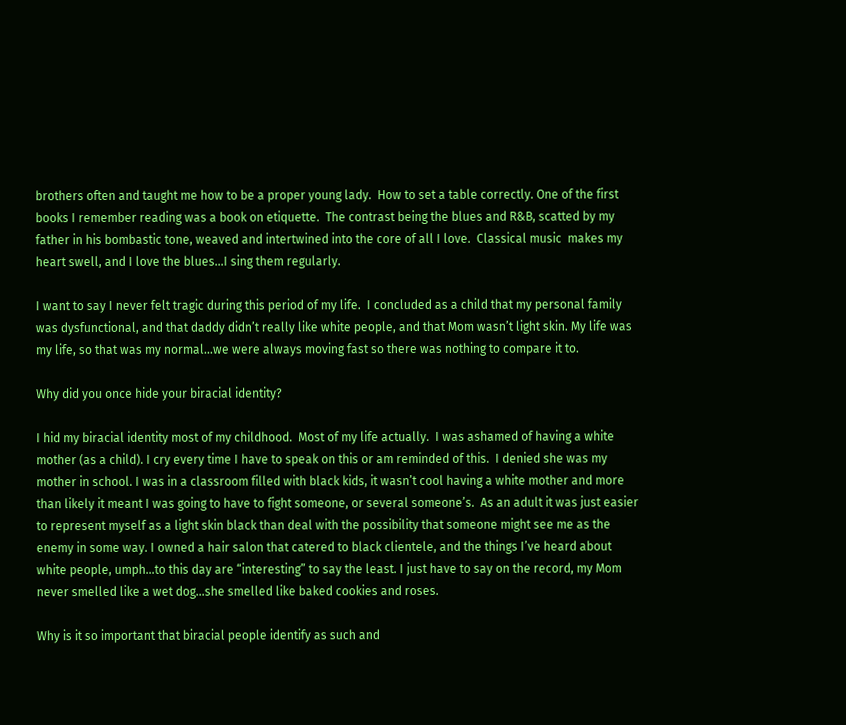brothers often and taught me how to be a proper young lady.  How to set a table correctly. One of the first books I remember reading was a book on etiquette.  The contrast being the blues and R&B, scatted by my father in his bombastic tone, weaved and intertwined into the core of all I love.  Classical music  makes my heart swell, and I love the blues…I sing them regularly.

I want to say I never felt tragic during this period of my life.  I concluded as a child that my personal family was dysfunctional, and that daddy didn’t really like white people, and that Mom wasn’t light skin. My life was my life, so that was my normal…we were always moving fast so there was nothing to compare it to.

Why did you once hide your biracial identity?

I hid my biracial identity most of my childhood.  Most of my life actually.  I was ashamed of having a white mother (as a child). I cry every time I have to speak on this or am reminded of this.  I denied she was my mother in school. I was in a classroom filled with black kids, it wasn’t cool having a white mother and more than likely it meant I was going to have to fight someone, or several someone’s.  As an adult it was just easier to represent myself as a light skin black than deal with the possibility that someone might see me as the enemy in some way. I owned a hair salon that catered to black clientele, and the things I’ve heard about white people, umph…to this day are “interesting” to say the least. I just have to say on the record, my Mom never smelled like a wet dog…she smelled like baked cookies and roses.

Why is it so important that biracial people identify as such and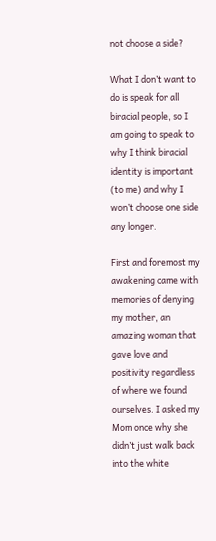not choose a side?

What I don’t want to do is speak for all biracial people, so I am going to speak to why I think biracial identity is important (to me) and why I won’t choose one side any longer.

First and foremost my awakening came with memories of denying my mother, an amazing woman that gave love and positivity regardless of where we found ourselves. I asked my Mom once why she didn’t just walk back into the white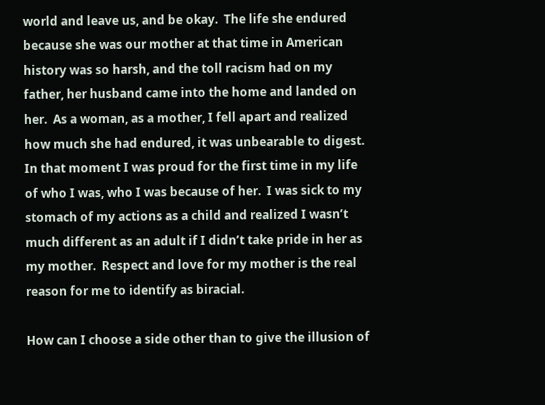world and leave us, and be okay.  The life she endured because she was our mother at that time in American history was so harsh, and the toll racism had on my father, her husband came into the home and landed on her.  As a woman, as a mother, I fell apart and realized how much she had endured, it was unbearable to digest.  In that moment I was proud for the first time in my life of who I was, who I was because of her.  I was sick to my stomach of my actions as a child and realized I wasn’t much different as an adult if I didn’t take pride in her as my mother.  Respect and love for my mother is the real reason for me to identify as biracial.

How can I choose a side other than to give the illusion of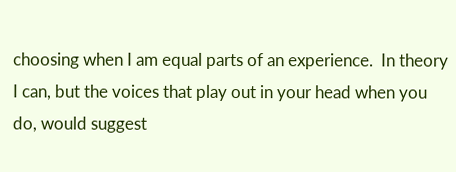choosing when I am equal parts of an experience.  In theory I can, but the voices that play out in your head when you do, would suggest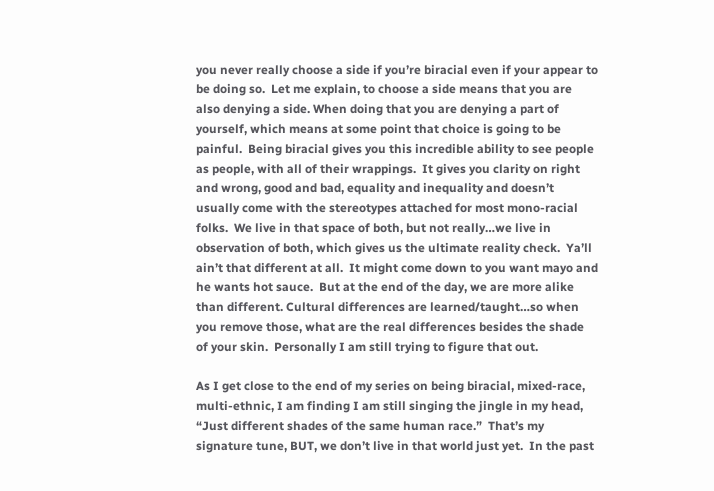you never really choose a side if you’re biracial even if your appear to be doing so.  Let me explain, to choose a side means that you are also denying a side. When doing that you are denying a part of yourself, which means at some point that choice is going to be painful.  Being biracial gives you this incredible ability to see people as people, with all of their wrappings.  It gives you clarity on right and wrong, good and bad, equality and inequality and doesn’t usually come with the stereotypes attached for most mono-racial folks.  We live in that space of both, but not really…we live in observation of both, which gives us the ultimate reality check.  Ya’ll ain’t that different at all.  It might come down to you want mayo and he wants hot sauce.  But at the end of the day, we are more alike than different. Cultural differences are learned/taught…so when you remove those, what are the real differences besides the shade of your skin.  Personally I am still trying to figure that out.

As I get close to the end of my series on being biracial, mixed-race, multi-ethnic, I am finding I am still singing the jingle in my head, “Just different shades of the same human race.”  That’s my signature tune, BUT, we don’t live in that world just yet.  In the past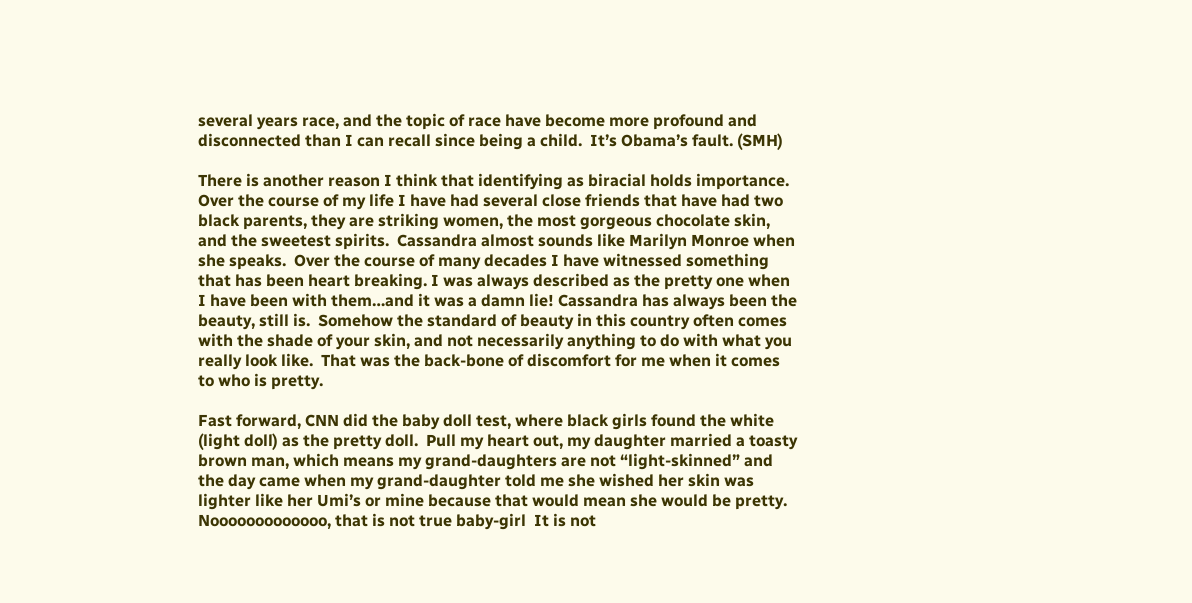several years race, and the topic of race have become more profound and disconnected than I can recall since being a child.  It’s Obama’s fault. (SMH)

There is another reason I think that identifying as biracial holds importance.  Over the course of my life I have had several close friends that have had two black parents, they are striking women, the most gorgeous chocolate skin, and the sweetest spirits.  Cassandra almost sounds like Marilyn Monroe when she speaks.  Over the course of many decades I have witnessed something that has been heart breaking. I was always described as the pretty one when I have been with them…and it was a damn lie! Cassandra has always been the beauty, still is.  Somehow the standard of beauty in this country often comes with the shade of your skin, and not necessarily anything to do with what you really look like.  That was the back-bone of discomfort for me when it comes to who is pretty.

Fast forward, CNN did the baby doll test, where black girls found the white (light doll) as the pretty doll.  Pull my heart out, my daughter married a toasty brown man, which means my grand-daughters are not “light-skinned” and the day came when my grand-daughter told me she wished her skin was lighter like her Umi’s or mine because that would mean she would be pretty.  Nooooooooooooo, that is not true baby-girl  It is not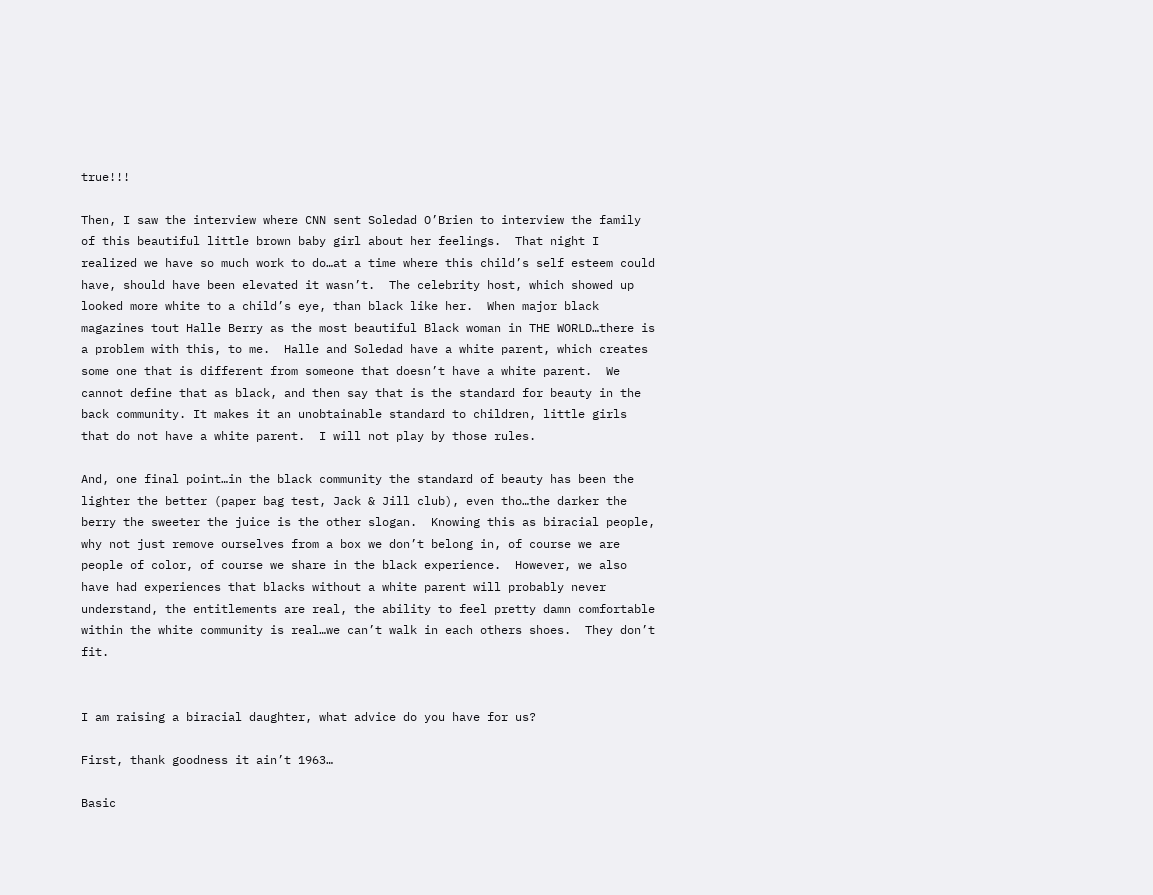true!!!

Then, I saw the interview where CNN sent Soledad O’Brien to interview the family of this beautiful little brown baby girl about her feelings.  That night I realized we have so much work to do…at a time where this child’s self esteem could have, should have been elevated it wasn’t.  The celebrity host, which showed up looked more white to a child’s eye, than black like her.  When major black magazines tout Halle Berry as the most beautiful Black woman in THE WORLD…there is a problem with this, to me.  Halle and Soledad have a white parent, which creates some one that is different from someone that doesn’t have a white parent.  We cannot define that as black, and then say that is the standard for beauty in the back community. It makes it an unobtainable standard to children, little girls that do not have a white parent.  I will not play by those rules.

And, one final point…in the black community the standard of beauty has been the lighter the better (paper bag test, Jack & Jill club), even tho…the darker the berry the sweeter the juice is the other slogan.  Knowing this as biracial people, why not just remove ourselves from a box we don’t belong in, of course we are people of color, of course we share in the black experience.  However, we also have had experiences that blacks without a white parent will probably never understand, the entitlements are real, the ability to feel pretty damn comfortable within the white community is real…we can’t walk in each others shoes.  They don’t fit.


I am raising a biracial daughter, what advice do you have for us?

First, thank goodness it ain’t 1963…

Basic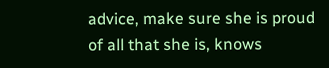advice, make sure she is proud of all that she is, knows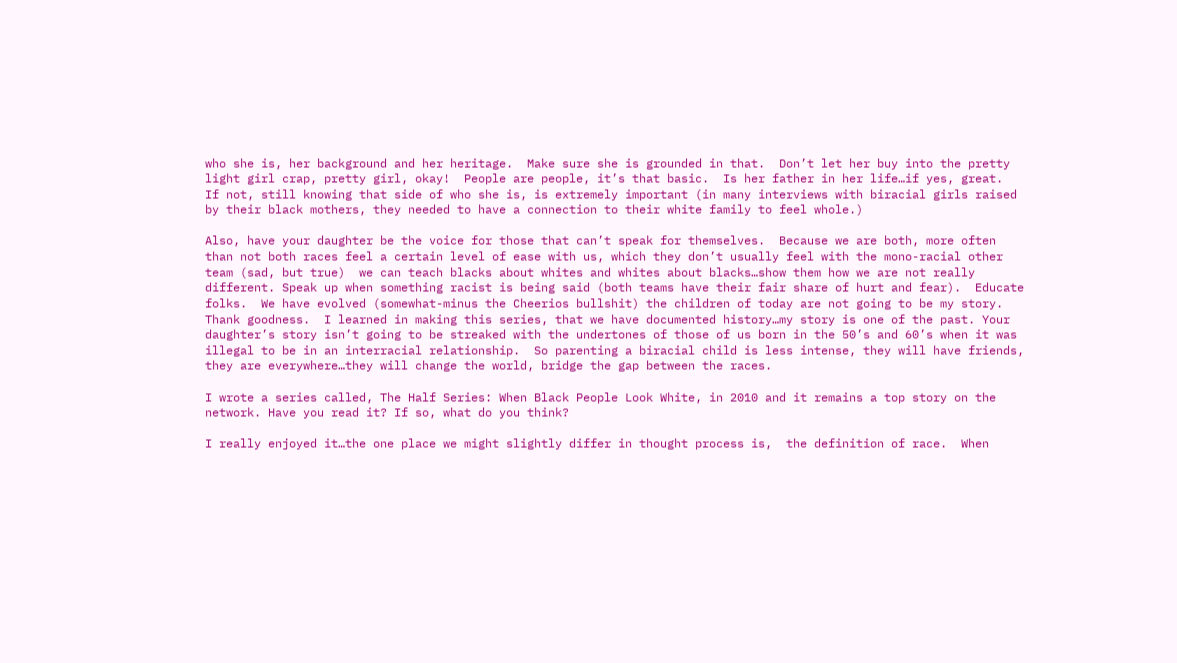who she is, her background and her heritage.  Make sure she is grounded in that.  Don’t let her buy into the pretty light girl crap, pretty girl, okay!  People are people, it’s that basic.  Is her father in her life…if yes, great.  If not, still knowing that side of who she is, is extremely important (in many interviews with biracial girls raised by their black mothers, they needed to have a connection to their white family to feel whole.)

Also, have your daughter be the voice for those that can’t speak for themselves.  Because we are both, more often than not both races feel a certain level of ease with us, which they don’t usually feel with the mono-racial other team (sad, but true)  we can teach blacks about whites and whites about blacks…show them how we are not really different. Speak up when something racist is being said (both teams have their fair share of hurt and fear).  Educate folks.  We have evolved (somewhat-minus the Cheerios bullshit) the children of today are not going to be my story.  Thank goodness.  I learned in making this series, that we have documented history…my story is one of the past. Your daughter’s story isn’t going to be streaked with the undertones of those of us born in the 50’s and 60’s when it was illegal to be in an interracial relationship.  So parenting a biracial child is less intense, they will have friends, they are everywhere…they will change the world, bridge the gap between the races.

I wrote a series called, The Half Series: When Black People Look White, in 2010 and it remains a top story on the network. Have you read it? If so, what do you think?

I really enjoyed it…the one place we might slightly differ in thought process is,  the definition of race.  When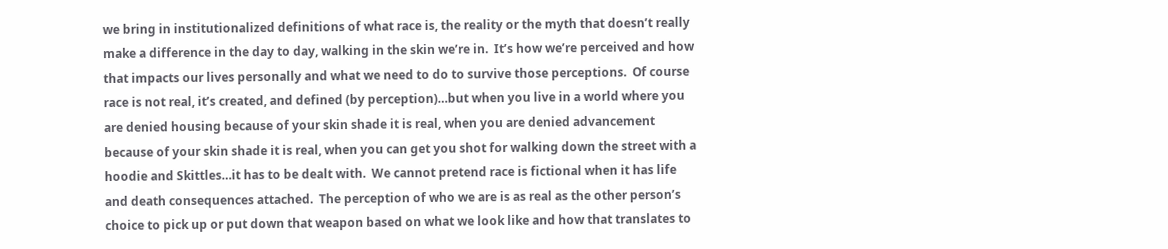we bring in institutionalized definitions of what race is, the reality or the myth that doesn’t really make a difference in the day to day, walking in the skin we’re in.  It’s how we’re perceived and how that impacts our lives personally and what we need to do to survive those perceptions.  Of course race is not real, it’s created, and defined (by perception)…but when you live in a world where you are denied housing because of your skin shade it is real, when you are denied advancement because of your skin shade it is real, when you can get you shot for walking down the street with a hoodie and Skittles…it has to be dealt with.  We cannot pretend race is fictional when it has life and death consequences attached.  The perception of who we are is as real as the other person’s choice to pick up or put down that weapon based on what we look like and how that translates to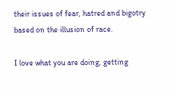their issues of fear, hatred and bigotry based on the illusion of race.

I love what you are doing, getting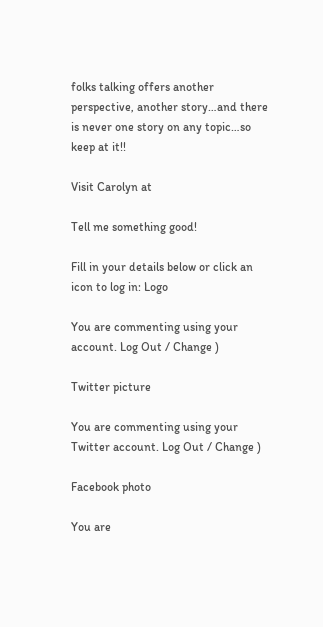folks talking offers another perspective, another story…and there is never one story on any topic…so keep at it!!

Visit Carolyn at

Tell me something good!

Fill in your details below or click an icon to log in: Logo

You are commenting using your account. Log Out / Change )

Twitter picture

You are commenting using your Twitter account. Log Out / Change )

Facebook photo

You are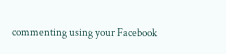commenting using your Facebook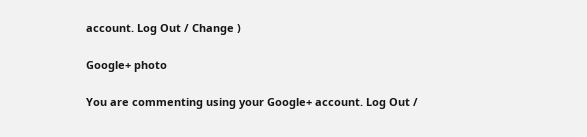account. Log Out / Change )

Google+ photo

You are commenting using your Google+ account. Log Out /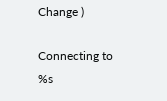Change )

Connecting to %s